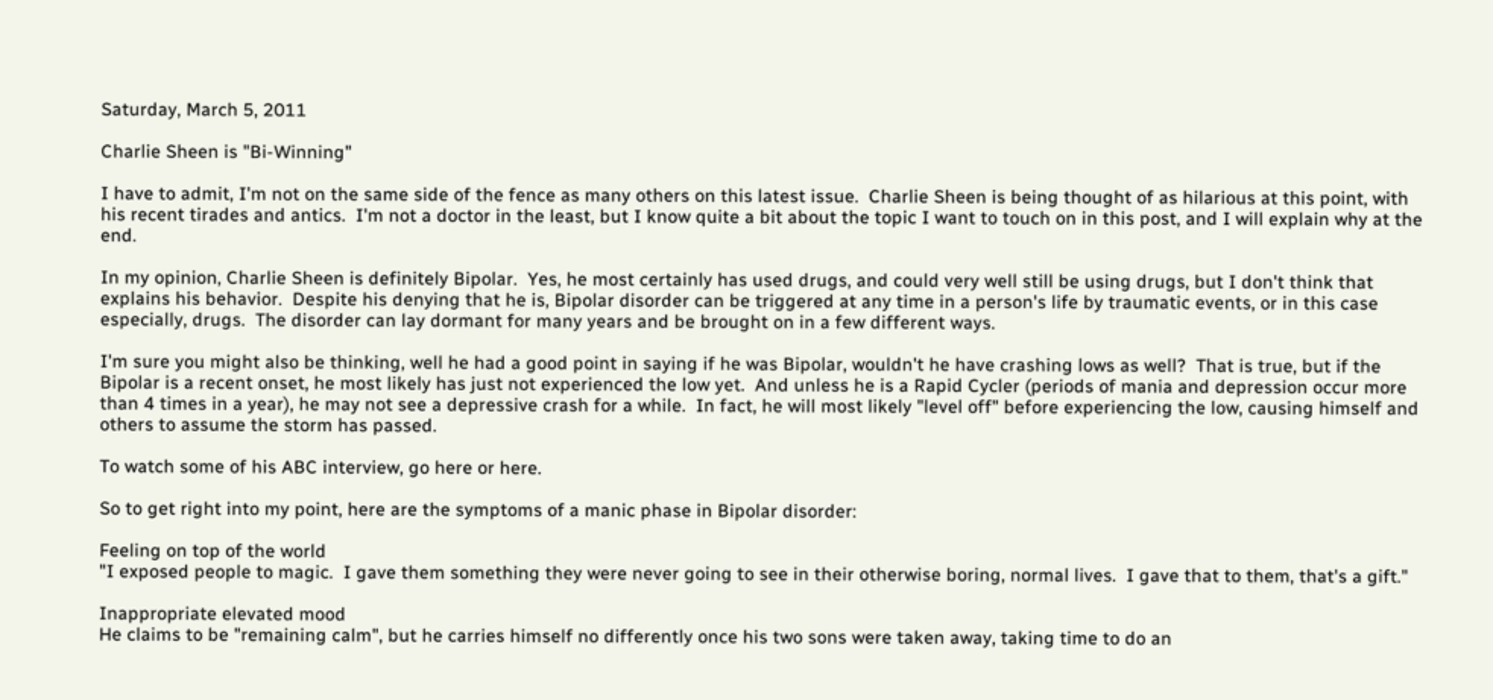Saturday, March 5, 2011

Charlie Sheen is "Bi-Winning"

I have to admit, I'm not on the same side of the fence as many others on this latest issue.  Charlie Sheen is being thought of as hilarious at this point, with his recent tirades and antics.  I'm not a doctor in the least, but I know quite a bit about the topic I want to touch on in this post, and I will explain why at the end.

In my opinion, Charlie Sheen is definitely Bipolar.  Yes, he most certainly has used drugs, and could very well still be using drugs, but I don't think that explains his behavior.  Despite his denying that he is, Bipolar disorder can be triggered at any time in a person's life by traumatic events, or in this case especially, drugs.  The disorder can lay dormant for many years and be brought on in a few different ways.

I'm sure you might also be thinking, well he had a good point in saying if he was Bipolar, wouldn't he have crashing lows as well?  That is true, but if the Bipolar is a recent onset, he most likely has just not experienced the low yet.  And unless he is a Rapid Cycler (periods of mania and depression occur more than 4 times in a year), he may not see a depressive crash for a while.  In fact, he will most likely "level off" before experiencing the low, causing himself and others to assume the storm has passed.

To watch some of his ABC interview, go here or here.

So to get right into my point, here are the symptoms of a manic phase in Bipolar disorder:

Feeling on top of the world
"I exposed people to magic.  I gave them something they were never going to see in their otherwise boring, normal lives.  I gave that to them, that's a gift."

Inappropriate elevated mood
He claims to be "remaining calm", but he carries himself no differently once his two sons were taken away, taking time to do an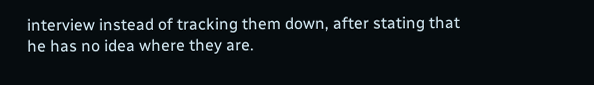interview instead of tracking them down, after stating that he has no idea where they are.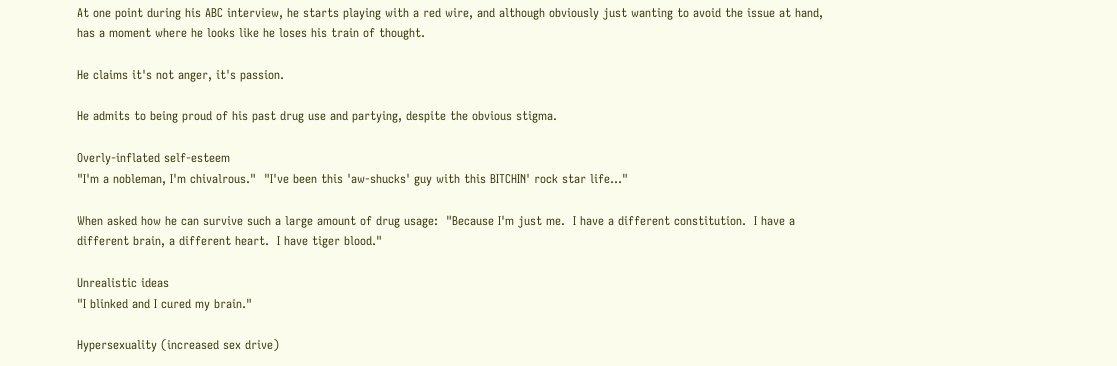At one point during his ABC interview, he starts playing with a red wire, and although obviously just wanting to avoid the issue at hand, has a moment where he looks like he loses his train of thought.

He claims it's not anger, it's passion.

He admits to being proud of his past drug use and partying, despite the obvious stigma.

Overly-inflated self-esteem
"I'm a nobleman, I'm chivalrous."  "I've been this 'aw-shucks' guy with this BITCHIN' rock star life..."

When asked how he can survive such a large amount of drug usage:  "Because I'm just me.  I have a different constitution.  I have a different brain, a different heart.  I have tiger blood."

Unrealistic ideas
"I blinked and I cured my brain."

Hypersexuality (increased sex drive)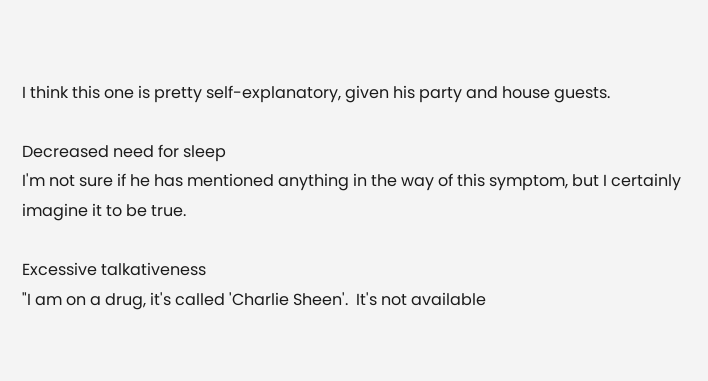I think this one is pretty self-explanatory, given his party and house guests.

Decreased need for sleep
I'm not sure if he has mentioned anything in the way of this symptom, but I certainly imagine it to be true.

Excessive talkativeness
"I am on a drug, it's called 'Charlie Sheen'.  It's not available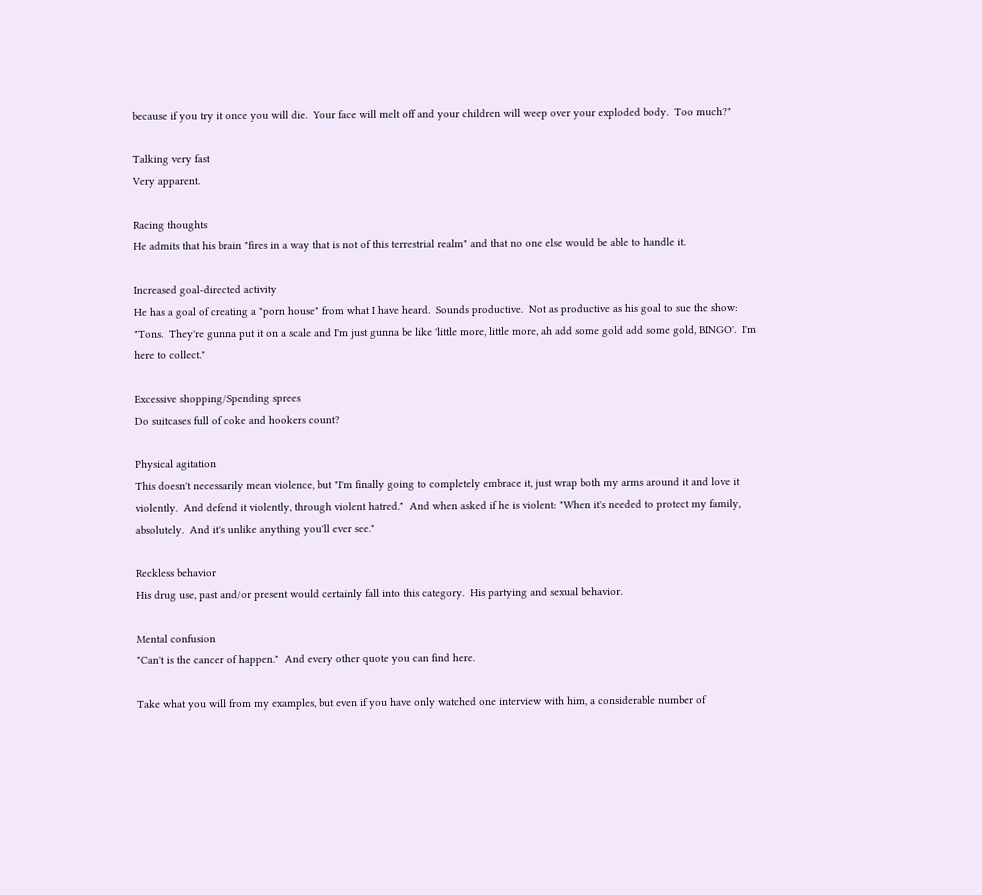because if you try it once you will die.  Your face will melt off and your children will weep over your exploded body.  Too much?"

Talking very fast
Very apparent.

Racing thoughts
He admits that his brain "fires in a way that is not of this terrestrial realm" and that no one else would be able to handle it.

Increased goal-directed activity
He has a goal of creating a "porn house" from what I have heard.  Sounds productive.  Not as productive as his goal to sue the show:  "Tons.  They're gunna put it on a scale and I'm just gunna be like 'little more, little more, ah add some gold add some gold, BINGO'.  I'm here to collect."

Excessive shopping/Spending sprees
Do suitcases full of coke and hookers count?

Physical agitation
This doesn't necessarily mean violence, but "I'm finally going to completely embrace it, just wrap both my arms around it and love it violently.  And defend it violently, through violent hatred."  And when asked if he is violent: "When it's needed to protect my family, absolutely.  And it's unlike anything you'll ever see."

Reckless behavior
His drug use, past and/or present would certainly fall into this category.  His partying and sexual behavior.

Mental confusion
"Can't is the cancer of happen."  And every other quote you can find here.

Take what you will from my examples, but even if you have only watched one interview with him, a considerable number of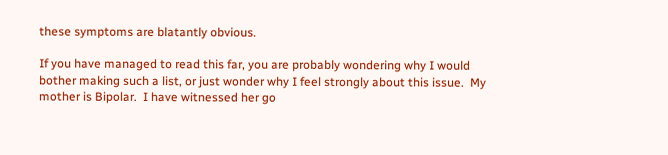these symptoms are blatantly obvious.

If you have managed to read this far, you are probably wondering why I would bother making such a list, or just wonder why I feel strongly about this issue.  My mother is Bipolar.  I have witnessed her go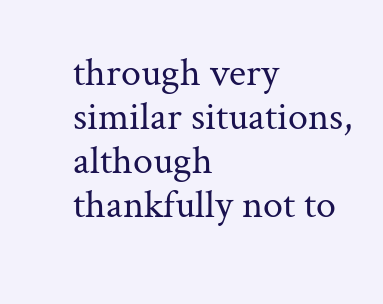through very similar situations, although thankfully not to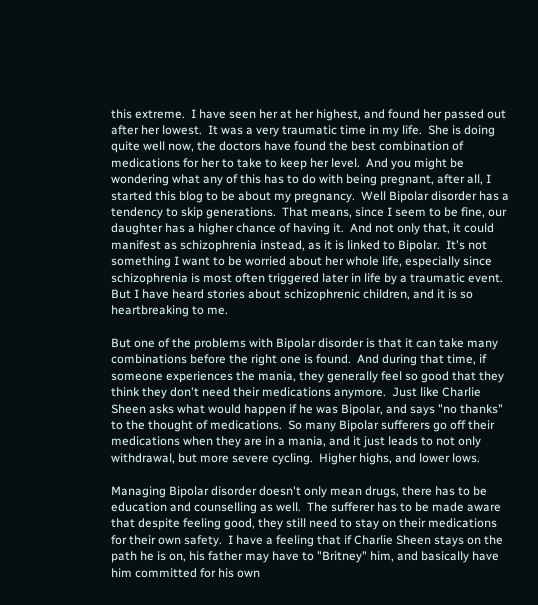this extreme.  I have seen her at her highest, and found her passed out after her lowest.  It was a very traumatic time in my life.  She is doing quite well now, the doctors have found the best combination of medications for her to take to keep her level.  And you might be wondering what any of this has to do with being pregnant, after all, I started this blog to be about my pregnancy.  Well Bipolar disorder has a tendency to skip generations.  That means, since I seem to be fine, our daughter has a higher chance of having it.  And not only that, it could manifest as schizophrenia instead, as it is linked to Bipolar.  It's not something I want to be worried about her whole life, especially since schizophrenia is most often triggered later in life by a traumatic event.  But I have heard stories about schizophrenic children, and it is so heartbreaking to me.

But one of the problems with Bipolar disorder is that it can take many combinations before the right one is found.  And during that time, if someone experiences the mania, they generally feel so good that they think they don't need their medications anymore.  Just like Charlie Sheen asks what would happen if he was Bipolar, and says "no thanks" to the thought of medications.  So many Bipolar sufferers go off their medications when they are in a mania, and it just leads to not only withdrawal, but more severe cycling.  Higher highs, and lower lows.

Managing Bipolar disorder doesn't only mean drugs, there has to be education and counselling as well.  The sufferer has to be made aware that despite feeling good, they still need to stay on their medications for their own safety.  I have a feeling that if Charlie Sheen stays on the path he is on, his father may have to "Britney" him, and basically have him committed for his own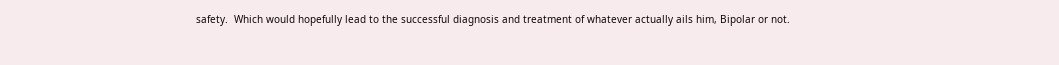safety.  Which would hopefully lead to the successful diagnosis and treatment of whatever actually ails him, Bipolar or not.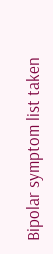Bipolar symptom list taken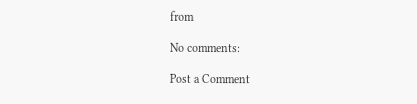from

No comments:

Post a Comment